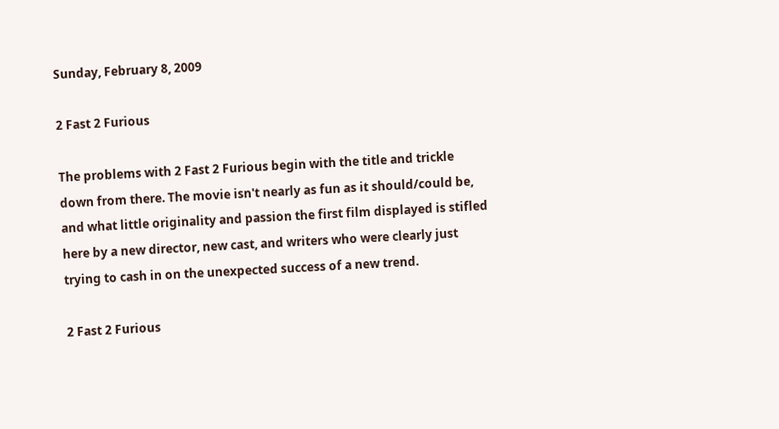Sunday, February 8, 2009

2 Fast 2 Furious

The problems with 2 Fast 2 Furious begin with the title and trickle down from there. The movie isn't nearly as fun as it should/could be, and what little originality and passion the first film displayed is stifled here by a new director, new cast, and writers who were clearly just trying to cash in on the unexpected success of a new trend.

2 Fast 2 Furious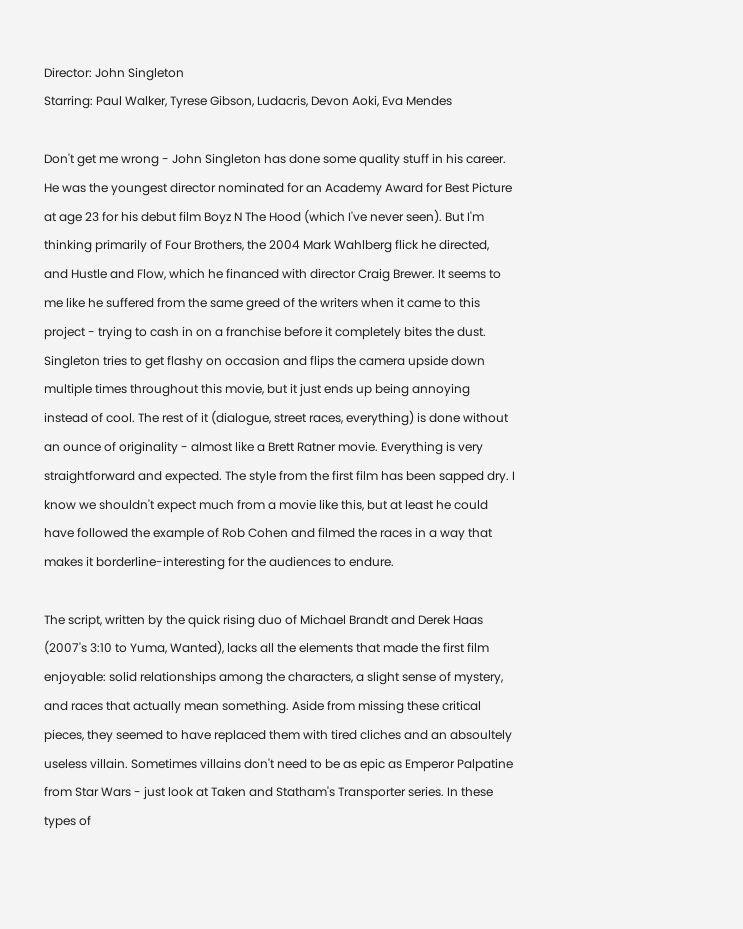Director: John Singleton
Starring: Paul Walker, Tyrese Gibson, Ludacris, Devon Aoki, Eva Mendes

Don't get me wrong - John Singleton has done some quality stuff in his career. He was the youngest director nominated for an Academy Award for Best Picture at age 23 for his debut film Boyz N The Hood (which I've never seen). But I'm thinking primarily of Four Brothers, the 2004 Mark Wahlberg flick he directed, and Hustle and Flow, which he financed with director Craig Brewer. It seems to me like he suffered from the same greed of the writers when it came to this project - trying to cash in on a franchise before it completely bites the dust. Singleton tries to get flashy on occasion and flips the camera upside down multiple times throughout this movie, but it just ends up being annoying instead of cool. The rest of it (dialogue, street races, everything) is done without an ounce of originality - almost like a Brett Ratner movie. Everything is very straightforward and expected. The style from the first film has been sapped dry. I know we shouldn't expect much from a movie like this, but at least he could have followed the example of Rob Cohen and filmed the races in a way that makes it borderline-interesting for the audiences to endure.

The script, written by the quick rising duo of Michael Brandt and Derek Haas (2007's 3:10 to Yuma, Wanted), lacks all the elements that made the first film enjoyable: solid relationships among the characters, a slight sense of mystery, and races that actually mean something. Aside from missing these critical pieces, they seemed to have replaced them with tired cliches and an absoultely useless villain. Sometimes villains don't need to be as epic as Emperor Palpatine from Star Wars - just look at Taken and Statham's Transporter series. In these types of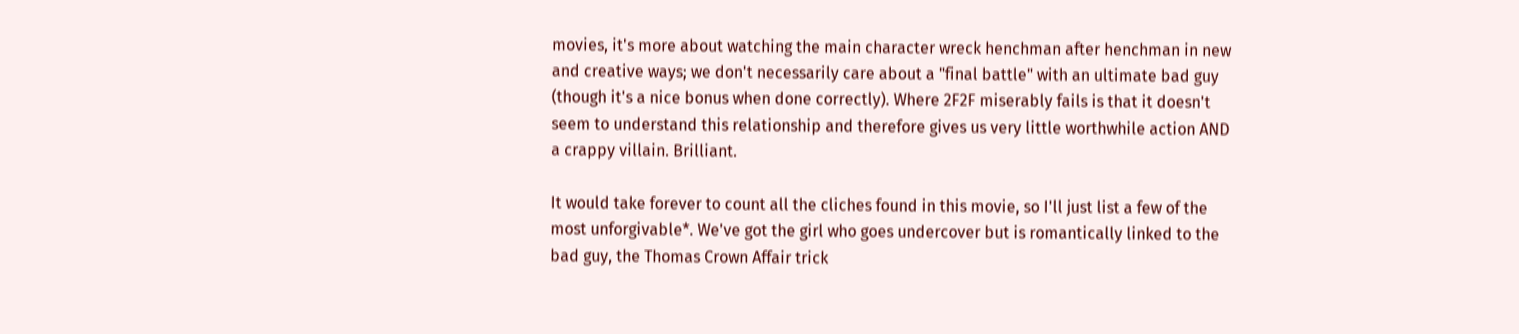movies, it's more about watching the main character wreck henchman after henchman in new and creative ways; we don't necessarily care about a "final battle" with an ultimate bad guy (though it's a nice bonus when done correctly). Where 2F2F miserably fails is that it doesn't seem to understand this relationship and therefore gives us very little worthwhile action AND a crappy villain. Brilliant.

It would take forever to count all the cliches found in this movie, so I'll just list a few of the most unforgivable*. We've got the girl who goes undercover but is romantically linked to the bad guy, the Thomas Crown Affair trick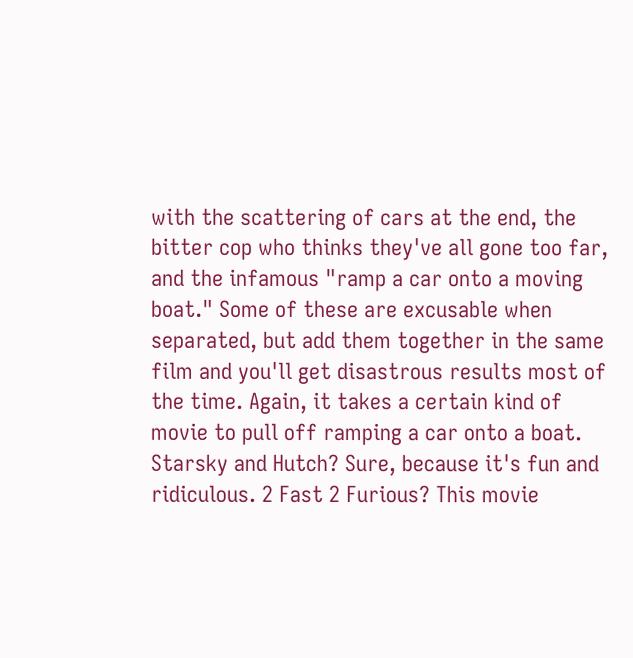with the scattering of cars at the end, the bitter cop who thinks they've all gone too far, and the infamous "ramp a car onto a moving boat." Some of these are excusable when separated, but add them together in the same film and you'll get disastrous results most of the time. Again, it takes a certain kind of movie to pull off ramping a car onto a boat. Starsky and Hutch? Sure, because it's fun and ridiculous. 2 Fast 2 Furious? This movie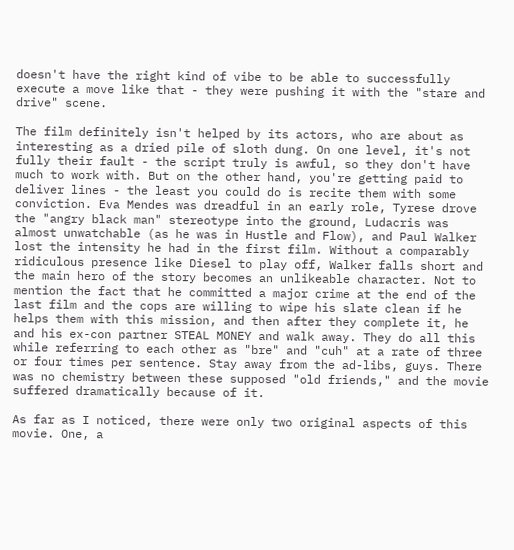doesn't have the right kind of vibe to be able to successfully execute a move like that - they were pushing it with the "stare and drive" scene.

The film definitely isn't helped by its actors, who are about as interesting as a dried pile of sloth dung. On one level, it's not fully their fault - the script truly is awful, so they don't have much to work with. But on the other hand, you're getting paid to deliver lines - the least you could do is recite them with some conviction. Eva Mendes was dreadful in an early role, Tyrese drove the "angry black man" stereotype into the ground, Ludacris was almost unwatchable (as he was in Hustle and Flow), and Paul Walker lost the intensity he had in the first film. Without a comparably ridiculous presence like Diesel to play off, Walker falls short and the main hero of the story becomes an unlikeable character. Not to mention the fact that he committed a major crime at the end of the last film and the cops are willing to wipe his slate clean if he helps them with this mission, and then after they complete it, he and his ex-con partner STEAL MONEY and walk away. They do all this while referring to each other as "bre" and "cuh" at a rate of three or four times per sentence. Stay away from the ad-libs, guys. There was no chemistry between these supposed "old friends," and the movie suffered dramatically because of it.

As far as I noticed, there were only two original aspects of this movie. One, a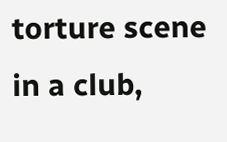torture scene in a club,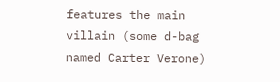features the main villain (some d-bag named Carter Verone)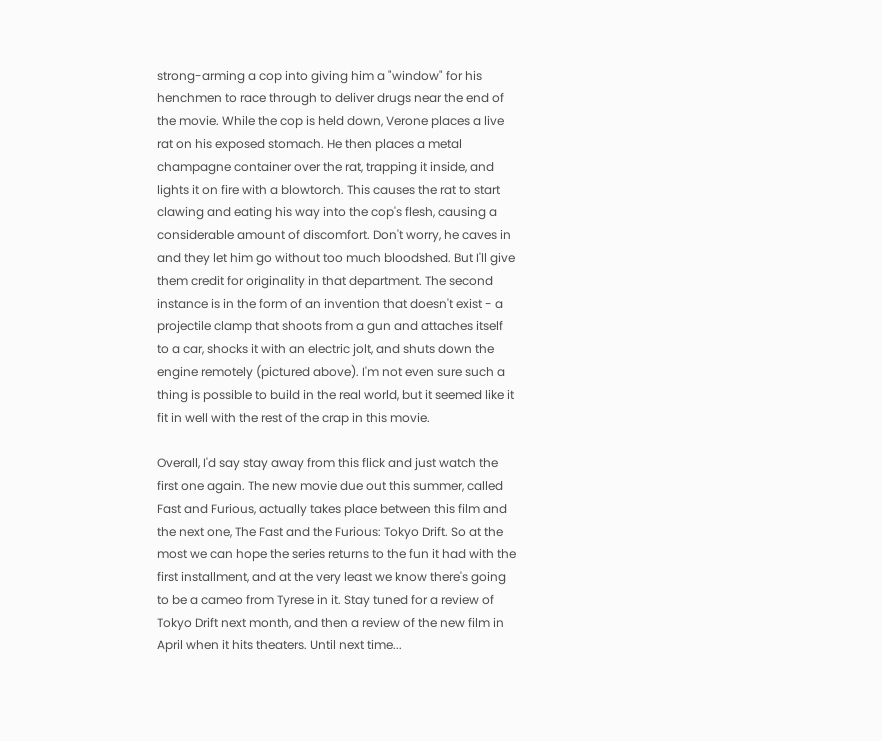strong-arming a cop into giving him a "window" for his henchmen to race through to deliver drugs near the end of the movie. While the cop is held down, Verone places a live rat on his exposed stomach. He then places a metal champagne container over the rat, trapping it inside, and lights it on fire with a blowtorch. This causes the rat to start clawing and eating his way into the cop's flesh, causing a considerable amount of discomfort. Don't worry, he caves in and they let him go without too much bloodshed. But I'll give them credit for originality in that department. The second instance is in the form of an invention that doesn't exist - a projectile clamp that shoots from a gun and attaches itself to a car, shocks it with an electric jolt, and shuts down the engine remotely (pictured above). I'm not even sure such a thing is possible to build in the real world, but it seemed like it fit in well with the rest of the crap in this movie.

Overall, I'd say stay away from this flick and just watch the first one again. The new movie due out this summer, called Fast and Furious, actually takes place between this film and the next one, The Fast and the Furious: Tokyo Drift. So at the most we can hope the series returns to the fun it had with the first installment, and at the very least we know there's going to be a cameo from Tyrese in it. Stay tuned for a review of Tokyo Drift next month, and then a review of the new film in April when it hits theaters. Until next time...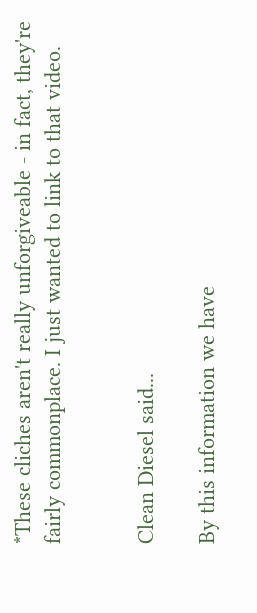*These cliches aren't really unforgiveable - in fact, they're fairly commonplace. I just wanted to link to that video.


Clean Diesel said...

By this information we have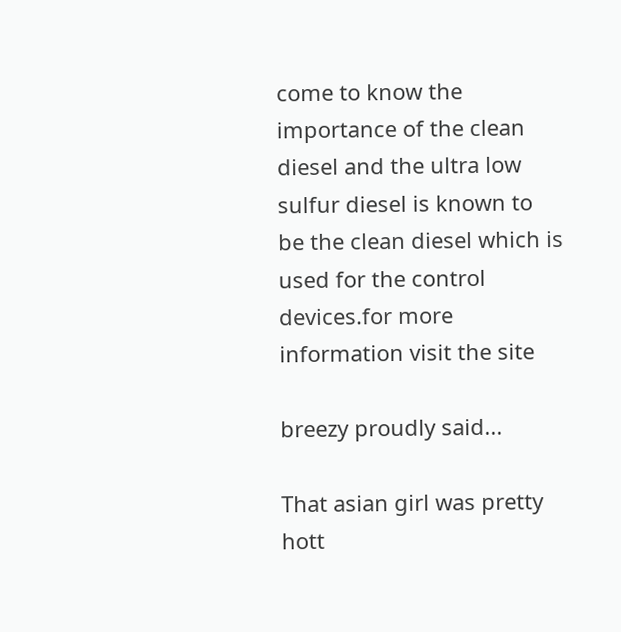come to know the importance of the clean diesel and the ultra low sulfur diesel is known to be the clean diesel which is used for the control devices.for more information visit the site

breezy proudly said...

That asian girl was pretty hott